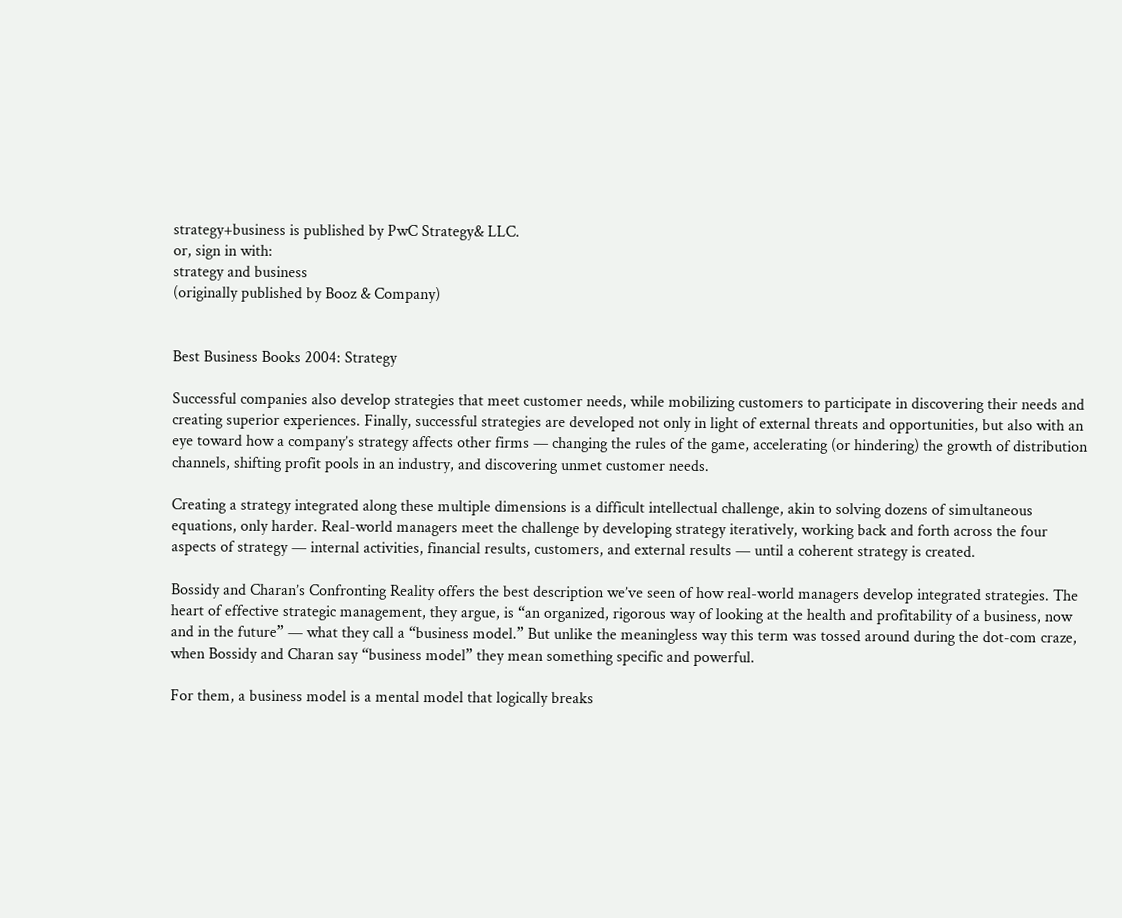strategy+business is published by PwC Strategy& LLC.
or, sign in with:
strategy and business
(originally published by Booz & Company)


Best Business Books 2004: Strategy

Successful companies also develop strategies that meet customer needs, while mobilizing customers to participate in discovering their needs and creating superior experiences. Finally, successful strategies are developed not only in light of external threats and opportunities, but also with an eye toward how a company’s strategy affects other firms — changing the rules of the game, accelerating (or hindering) the growth of distribution channels, shifting profit pools in an industry, and discovering unmet customer needs.

Creating a strategy integrated along these multiple dimensions is a difficult intellectual challenge, akin to solving dozens of simultaneous equations, only harder. Real-world managers meet the challenge by developing strategy iteratively, working back and forth across the four aspects of strategy — internal activities, financial results, customers, and external results — until a coherent strategy is created.

Bossidy and Charan’s Confronting Reality offers the best description we’ve seen of how real-world managers develop integrated strategies. The heart of effective strategic management, they argue, is “an organized, rigorous way of looking at the health and profitability of a business, now and in the future” — what they call a “business model.” But unlike the meaningless way this term was tossed around during the dot-com craze, when Bossidy and Charan say “business model” they mean something specific and powerful.

For them, a business model is a mental model that logically breaks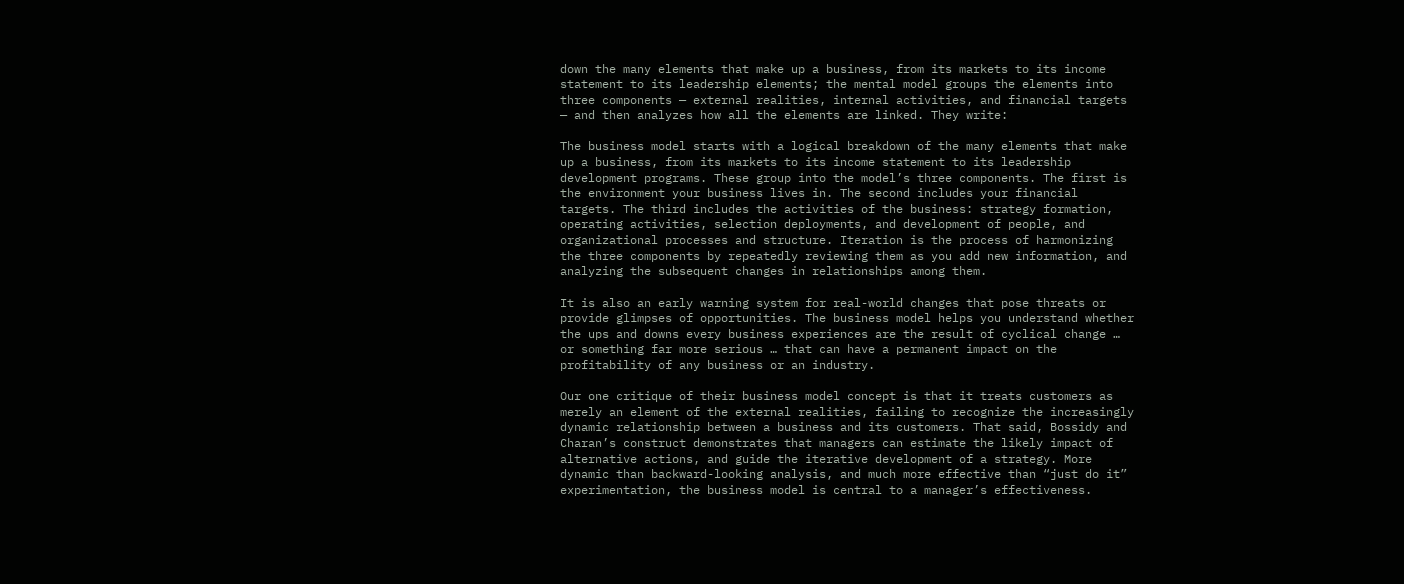down the many elements that make up a business, from its markets to its income statement to its leadership elements; the mental model groups the elements into three components — external realities, internal activities, and financial targets — and then analyzes how all the elements are linked. They write:

The business model starts with a logical breakdown of the many elements that make up a business, from its markets to its income statement to its leadership development programs. These group into the model’s three components. The first is the environment your business lives in. The second includes your financial targets. The third includes the activities of the business: strategy formation, operating activities, selection deployments, and development of people, and organizational processes and structure. Iteration is the process of harmonizing the three components by repeatedly reviewing them as you add new information, and analyzing the subsequent changes in relationships among them.

It is also an early warning system for real-world changes that pose threats or provide glimpses of opportunities. The business model helps you understand whether the ups and downs every business experiences are the result of cyclical change … or something far more serious … that can have a permanent impact on the profitability of any business or an industry.

Our one critique of their business model concept is that it treats customers as merely an element of the external realities, failing to recognize the increasingly dynamic relationship between a business and its customers. That said, Bossidy and Charan’s construct demonstrates that managers can estimate the likely impact of alternative actions, and guide the iterative development of a strategy. More dynamic than backward-looking analysis, and much more effective than “just do it” experimentation, the business model is central to a manager’s effectiveness.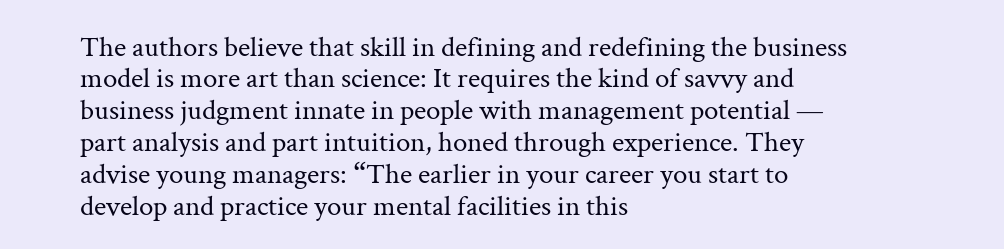The authors believe that skill in defining and redefining the business model is more art than science: It requires the kind of savvy and business judgment innate in people with management potential — part analysis and part intuition, honed through experience. They advise young managers: “The earlier in your career you start to develop and practice your mental facilities in this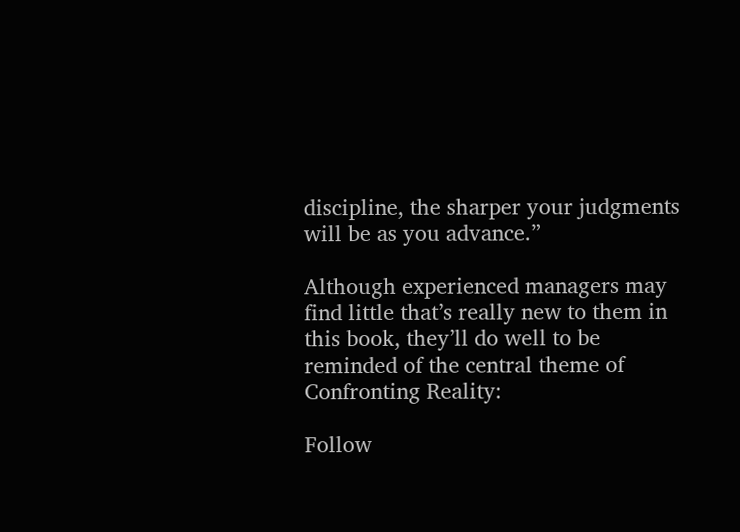discipline, the sharper your judgments will be as you advance.”

Although experienced managers may find little that’s really new to them in this book, they’ll do well to be reminded of the central theme of Confronting Reality:

Follow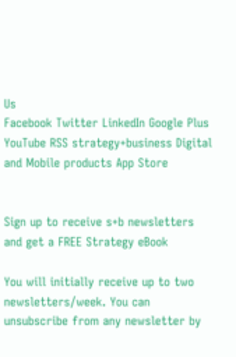Us
Facebook Twitter LinkedIn Google Plus YouTube RSS strategy+business Digital and Mobile products App Store


Sign up to receive s+b newsletters and get a FREE Strategy eBook

You will initially receive up to two newsletters/week. You can unsubscribe from any newsletter by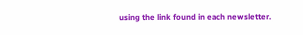using the link found in each newsletter.